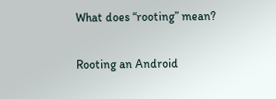What does “rooting” mean?

Rooting an Android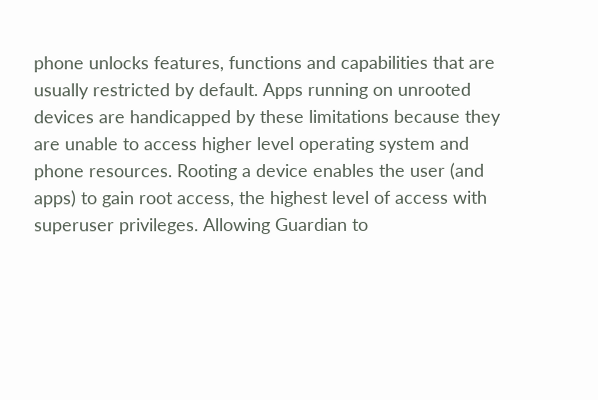phone unlocks features, functions and capabilities that are usually restricted by default. Apps running on unrooted devices are handicapped by these limitations because they are unable to access higher level operating system and phone resources. Rooting a device enables the user (and apps) to gain root access, the highest level of access with superuser privileges. Allowing Guardian to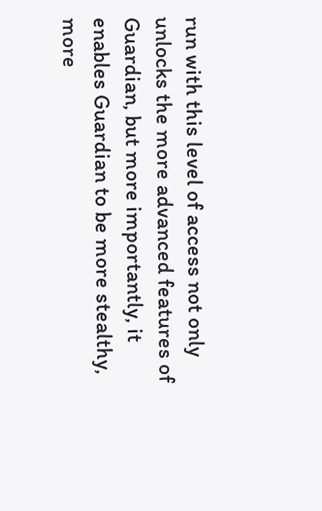run with this level of access not only unlocks the more advanced features of Guardian, but more importantly, it enables Guardian to be more stealthy, more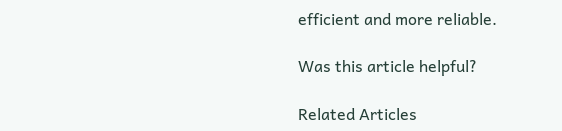efficient and more reliable.

Was this article helpful?

Related Articles